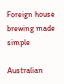Foreign house brewing made simple

Australian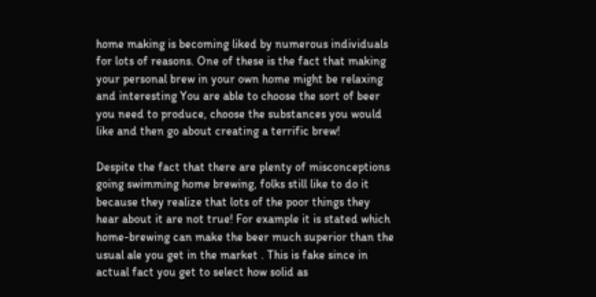home making is becoming liked by numerous individuals for lots of reasons. One of these is the fact that making your personal brew in your own home might be relaxing and interesting You are able to choose the sort of beer you need to produce, choose the substances you would like and then go about creating a terrific brew!

Despite the fact that there are plenty of misconceptions going swimming home brewing, folks still like to do it because they realize that lots of the poor things they hear about it are not true! For example it is stated which home-brewing can make the beer much superior than the usual ale you get in the market . This is fake since in actual fact you get to select how solid as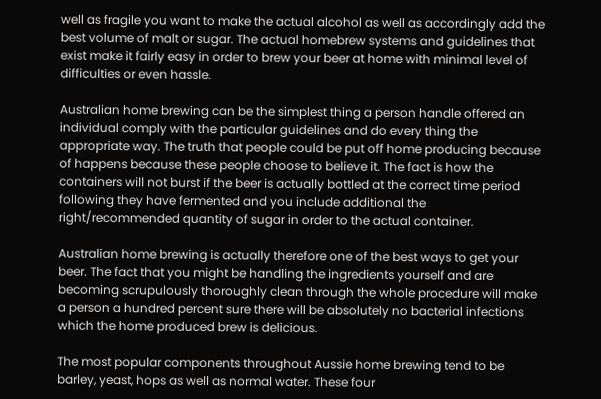well as fragile you want to make the actual alcohol as well as accordingly add the best volume of malt or sugar. The actual homebrew systems and guidelines that exist make it fairly easy in order to brew your beer at home with minimal level of difficulties or even hassle.

Australian home brewing can be the simplest thing a person handle offered an individual comply with the particular guidelines and do every thing the appropriate way. The truth that people could be put off home producing because of happens because these people choose to believe it. The fact is how the containers will not burst if the beer is actually bottled at the correct time period following they have fermented and you include additional the right/recommended quantity of sugar in order to the actual container.

Australian home brewing is actually therefore one of the best ways to get your beer. The fact that you might be handling the ingredients yourself and are becoming scrupulously thoroughly clean through the whole procedure will make a person a hundred percent sure there will be absolutely no bacterial infections which the home produced brew is delicious.

The most popular components throughout Aussie home brewing tend to be barley, yeast, hops as well as normal water. These four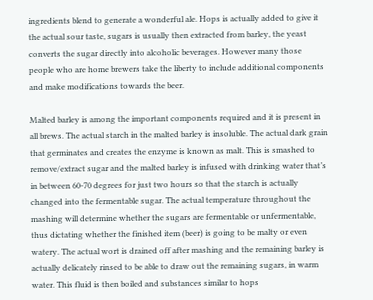ingredients blend to generate a wonderful ale. Hops is actually added to give it the actual sour taste, sugars is usually then extracted from barley, the yeast converts the sugar directly into alcoholic beverages. However many those people who are home brewers take the liberty to include additional components and make modifications towards the beer.

Malted barley is among the important components required and it is present in all brews. The actual starch in the malted barley is insoluble. The actual dark grain that germinates and creates the enzyme is known as malt. This is smashed to remove/extract sugar and the malted barley is infused with drinking water that’s in between 60-70 degrees for just two hours so that the starch is actually changed into the fermentable sugar. The actual temperature throughout the mashing will determine whether the sugars are fermentable or unfermentable, thus dictating whether the finished item (beer) is going to be malty or even watery. The actual wort is drained off after mashing and the remaining barley is actually delicately rinsed to be able to draw out the remaining sugars, in warm water. This fluid is then boiled and substances similar to hops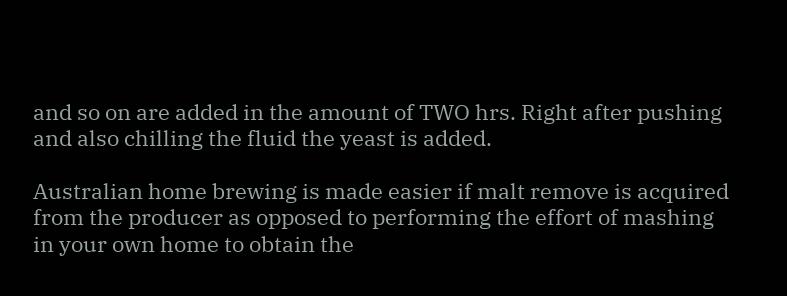and so on are added in the amount of TWO hrs. Right after pushing and also chilling the fluid the yeast is added.

Australian home brewing is made easier if malt remove is acquired from the producer as opposed to performing the effort of mashing in your own home to obtain the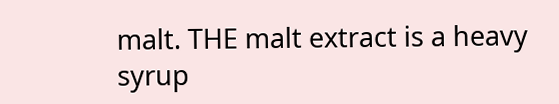malt. THE malt extract is a heavy syrup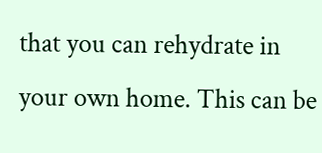that you can rehydrate in your own home. This can be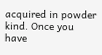acquired in powder kind. Once you have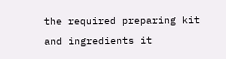the required preparing kit and ingredients it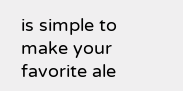is simple to make your favorite ale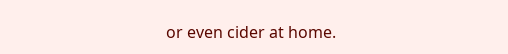or even cider at home.